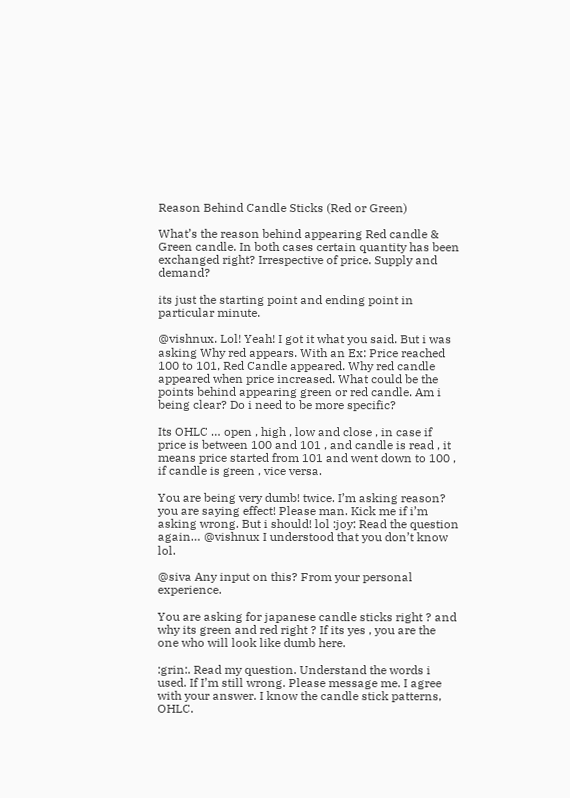Reason Behind Candle Sticks (Red or Green)

What’s the reason behind appearing Red candle & Green candle. In both cases certain quantity has been exchanged right? Irrespective of price. Supply and demand?

its just the starting point and ending point in particular minute.

@vishnux. Lol! Yeah! I got it what you said. But i was asking Why red appears. With an Ex: Price reached 100 to 101, Red Candle appeared. Why red candle appeared when price increased. What could be the points behind appearing green or red candle. Am i being clear? Do i need to be more specific?

Its OHLC … open , high , low and close , in case if price is between 100 and 101 , and candle is read , it means price started from 101 and went down to 100 , if candle is green , vice versa.

You are being very dumb! twice. I’m asking reason? you are saying effect! Please man. Kick me if i’m asking wrong. But i should! lol :joy: Read the question again… @vishnux I understood that you don’t know lol.

@siva Any input on this? From your personal experience.

You are asking for japanese candle sticks right ? and why its green and red right ? If its yes , you are the one who will look like dumb here.

:grin:. Read my question. Understand the words i used. If I’m still wrong. Please message me. I agree with your answer. I know the candle stick patterns, OHLC.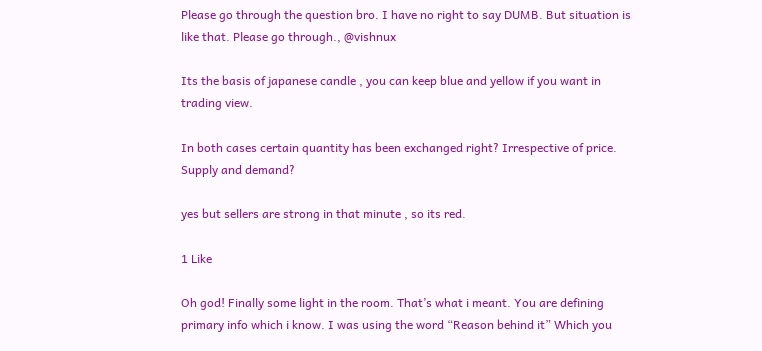Please go through the question bro. I have no right to say DUMB. But situation is like that. Please go through., @vishnux

Its the basis of japanese candle , you can keep blue and yellow if you want in trading view.

In both cases certain quantity has been exchanged right? Irrespective of price. Supply and demand?

yes but sellers are strong in that minute , so its red.

1 Like

Oh god! Finally some light in the room. That’s what i meant. You are defining primary info which i know. I was using the word “Reason behind it” Which you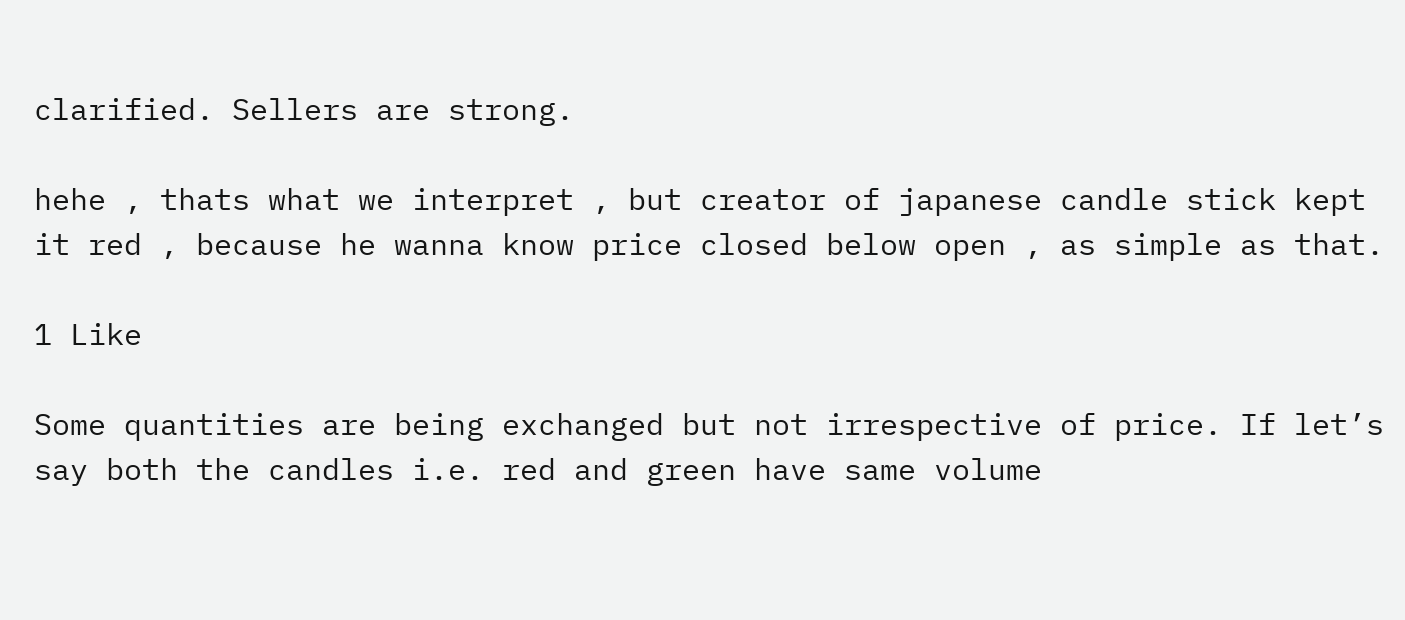clarified. Sellers are strong.

hehe , thats what we interpret , but creator of japanese candle stick kept it red , because he wanna know price closed below open , as simple as that.

1 Like

Some quantities are being exchanged but not irrespective of price. If let’s say both the candles i.e. red and green have same volume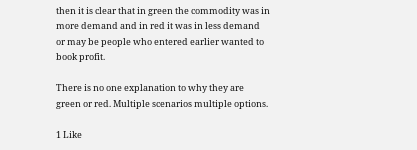then it is clear that in green the commodity was in more demand and in red it was in less demand or may be people who entered earlier wanted to book profit.

There is no one explanation to why they are green or red. Multiple scenarios multiple options.

1 Like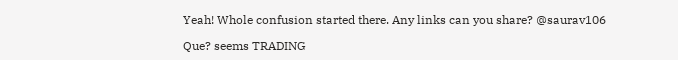Yeah! Whole confusion started there. Any links can you share? @saurav106

Que? seems TRADING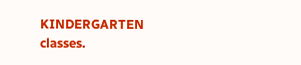KINDERGARTEN classes.